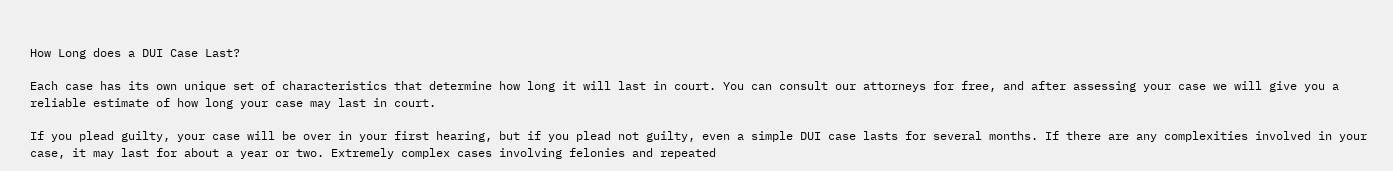How Long does a DUI Case Last?

Each case has its own unique set of characteristics that determine how long it will last in court. You can consult our attorneys for free, and after assessing your case we will give you a reliable estimate of how long your case may last in court.

If you plead guilty, your case will be over in your first hearing, but if you plead not guilty, even a simple DUI case lasts for several months. If there are any complexities involved in your case, it may last for about a year or two. Extremely complex cases involving felonies and repeated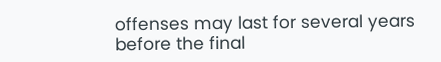offenses may last for several years before the final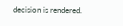decision is rendered.